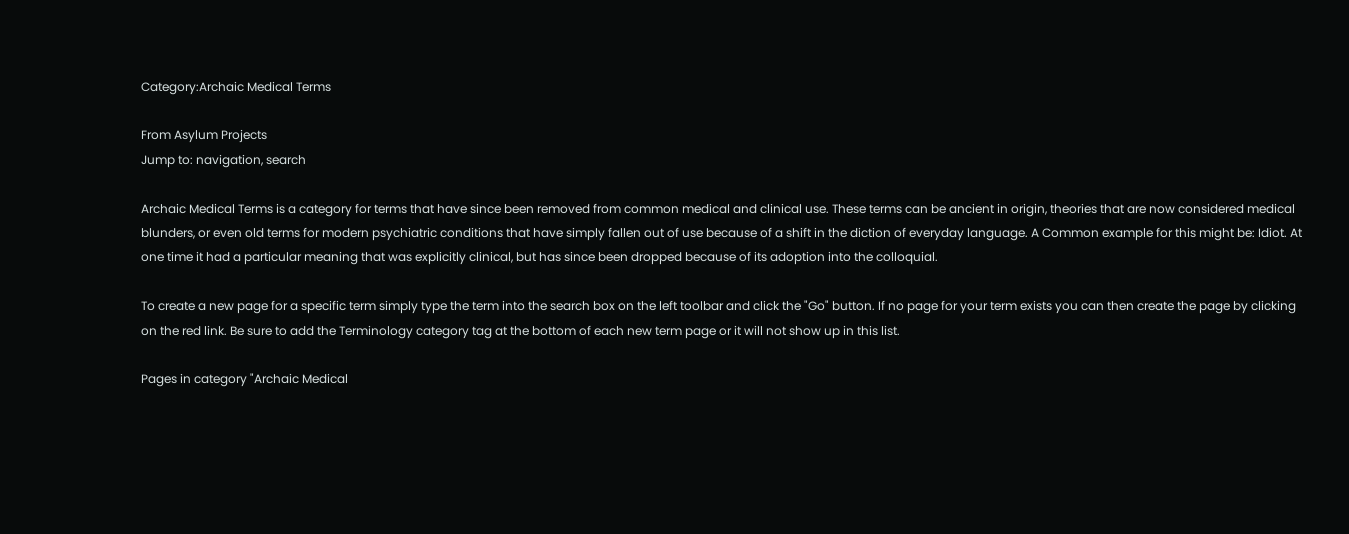Category:Archaic Medical Terms

From Asylum Projects
Jump to: navigation, search

Archaic Medical Terms is a category for terms that have since been removed from common medical and clinical use. These terms can be ancient in origin, theories that are now considered medical blunders, or even old terms for modern psychiatric conditions that have simply fallen out of use because of a shift in the diction of everyday language. A Common example for this might be: Idiot. At one time it had a particular meaning that was explicitly clinical, but has since been dropped because of its adoption into the colloquial.

To create a new page for a specific term simply type the term into the search box on the left toolbar and click the "Go" button. If no page for your term exists you can then create the page by clicking on the red link. Be sure to add the Terminology category tag at the bottom of each new term page or it will not show up in this list.

Pages in category "Archaic Medical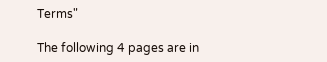Terms"

The following 4 pages are in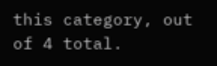this category, out of 4 total.